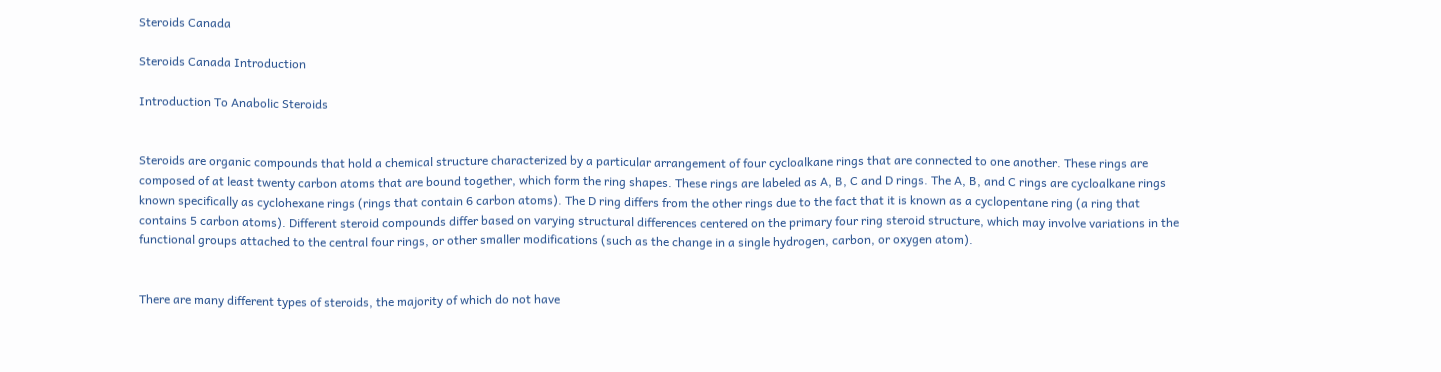Steroids Canada

Steroids Canada Introduction

Introduction To Anabolic Steroids


Steroids are organic compounds that hold a chemical structure characterized by a particular arrangement of four cycloalkane rings that are connected to one another. These rings are composed of at least twenty carbon atoms that are bound together, which form the ring shapes. These rings are labeled as A, B, C and D rings. The A, B, and C rings are cycloalkane rings known specifically as cyclohexane rings (rings that contain 6 carbon atoms). The D ring differs from the other rings due to the fact that it is known as a cyclopentane ring (a ring that contains 5 carbon atoms). Different steroid compounds differ based on varying structural differences centered on the primary four ring steroid structure, which may involve variations in the functional groups attached to the central four rings, or other smaller modifications (such as the change in a single hydrogen, carbon, or oxygen atom).


There are many different types of steroids, the majority of which do not have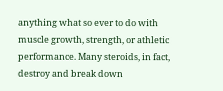anything what so ever to do with muscle growth, strength, or athletic performance. Many steroids, in fact, destroy and break down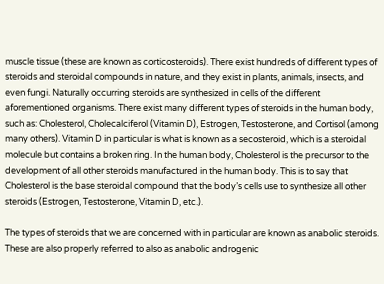muscle tissue (these are known as corticosteroids). There exist hundreds of different types of steroids and steroidal compounds in nature, and they exist in plants, animals, insects, and even fungi. Naturally occurring steroids are synthesized in cells of the different aforementioned organisms. There exist many different types of steroids in the human body, such as: Cholesterol, Cholecalciferol (Vitamin D), Estrogen, Testosterone, and Cortisol (among many others). Vitamin D in particular is what is known as a secosteroid, which is a steroidal molecule but contains a broken ring. In the human body, Cholesterol is the precursor to the development of all other steroids manufactured in the human body. This is to say that Cholesterol is the base steroidal compound that the body’s cells use to synthesize all other steroids (Estrogen, Testosterone, Vitamin D, etc.).

The types of steroids that we are concerned with in particular are known as anabolic steroids. These are also properly referred to also as anabolic androgenic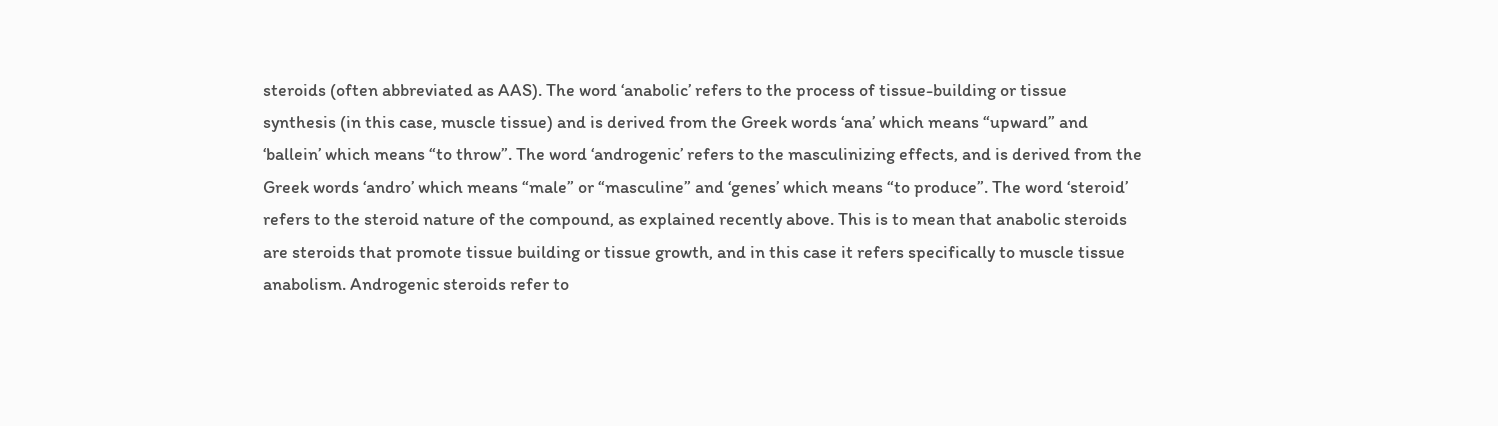steroids (often abbreviated as AAS). The word ‘anabolic’ refers to the process of tissue-building or tissue synthesis (in this case, muscle tissue) and is derived from the Greek words ‘ana’ which means “upward” and ‘ballein’ which means “to throw”. The word ‘androgenic’ refers to the masculinizing effects, and is derived from the Greek words ‘andro’ which means “male” or “masculine” and ‘genes’ which means “to produce”. The word ‘steroid’ refers to the steroid nature of the compound, as explained recently above. This is to mean that anabolic steroids are steroids that promote tissue building or tissue growth, and in this case it refers specifically to muscle tissue anabolism. Androgenic steroids refer to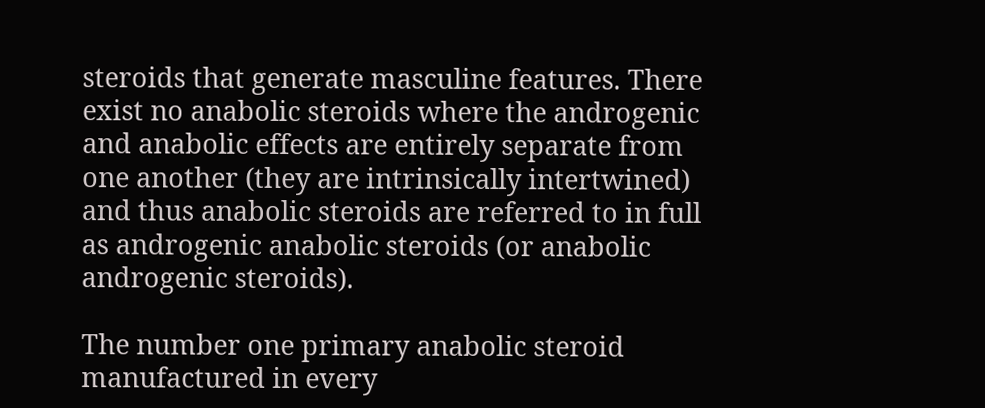steroids that generate masculine features. There exist no anabolic steroids where the androgenic and anabolic effects are entirely separate from one another (they are intrinsically intertwined) and thus anabolic steroids are referred to in full as androgenic anabolic steroids (or anabolic androgenic steroids).

The number one primary anabolic steroid manufactured in every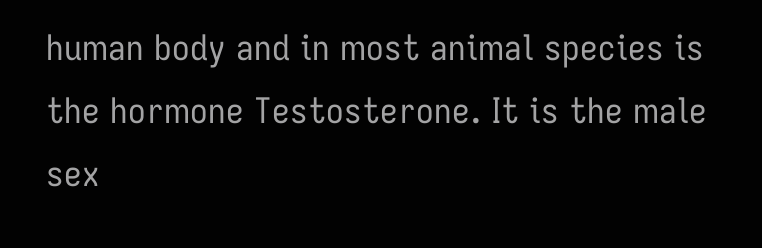human body and in most animal species is the hormone Testosterone. It is the male sex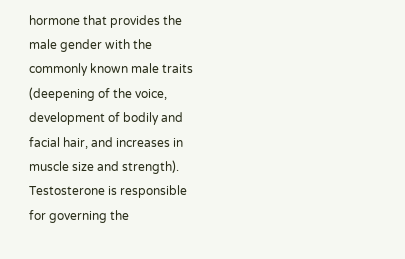hormone that provides the male gender with the commonly known male traits (deepening of the voice, development of bodily and facial hair, and increases in muscle size and strength). Testosterone is responsible for governing the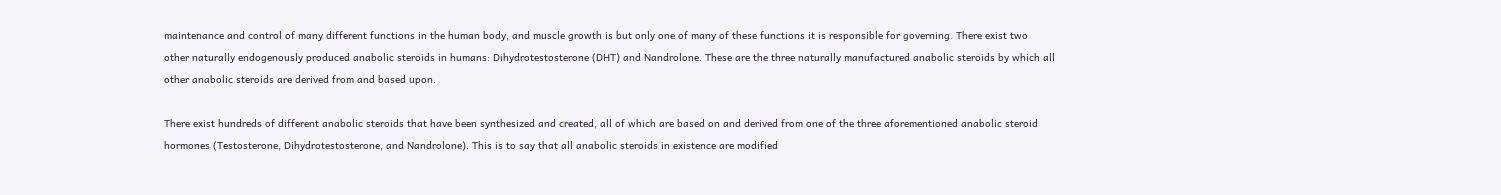maintenance and control of many different functions in the human body, and muscle growth is but only one of many of these functions it is responsible for governing. There exist two other naturally endogenously produced anabolic steroids in humans: Dihydrotestosterone (DHT) and Nandrolone. These are the three naturally manufactured anabolic steroids by which all other anabolic steroids are derived from and based upon.

There exist hundreds of different anabolic steroids that have been synthesized and created, all of which are based on and derived from one of the three aforementioned anabolic steroid hormones (Testosterone, Dihydrotestosterone, and Nandrolone). This is to say that all anabolic steroids in existence are modified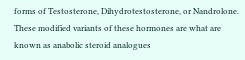forms of Testosterone, Dihydrotestosterone, or Nandrolone. These modified variants of these hormones are what are known as anabolic steroid analogues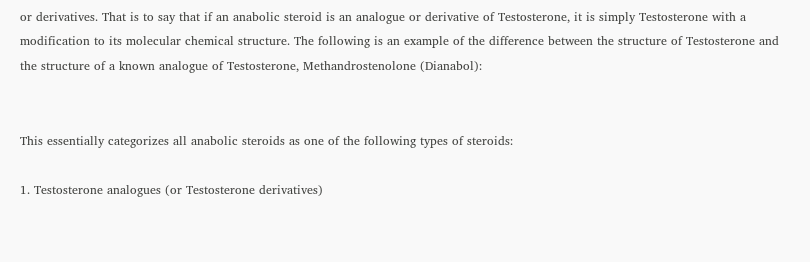or derivatives. That is to say that if an anabolic steroid is an analogue or derivative of Testosterone, it is simply Testosterone with a modification to its molecular chemical structure. The following is an example of the difference between the structure of Testosterone and the structure of a known analogue of Testosterone, Methandrostenolone (Dianabol):


This essentially categorizes all anabolic steroids as one of the following types of steroids:

1. Testosterone analogues (or Testosterone derivatives)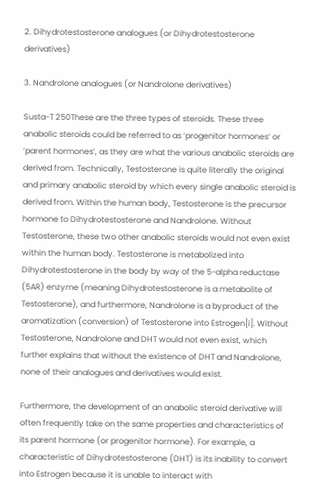2. Dihydrotestosterone analogues (or Dihydrotestosterone derivatives)

3. Nandrolone analogues (or Nandrolone derivatives)

Susta-T 250These are the three types of steroids. These three anabolic steroids could be referred to as ‘progenitor hormones’ or ‘parent hormones’, as they are what the various anabolic steroids are derived from. Technically, Testosterone is quite literally the original and primary anabolic steroid by which every single anabolic steroid is derived from. Within the human body, Testosterone is the precursor hormone to Dihydrotestosterone and Nandrolone. Without Testosterone, these two other anabolic steroids would not even exist within the human body. Testosterone is metabolized into Dihydrotestosterone in the body by way of the 5-alpha reductase (5AR) enzyme (meaning Dihydrotestosterone is a metabolite of Testosterone), and furthermore, Nandrolone is a byproduct of the aromatization (conversion) of Testosterone into Estrogen[i]. Without Testosterone, Nandrolone and DHT would not even exist, which further explains that without the existence of DHT and Nandrolone, none of their analogues and derivatives would exist.

Furthermore, the development of an anabolic steroid derivative will often frequently take on the same properties and characteristics of its parent hormone (or progenitor hormone). For example, a characteristic of Dihydrotestosterone (DHT) is its inability to convert into Estrogen because it is unable to interact with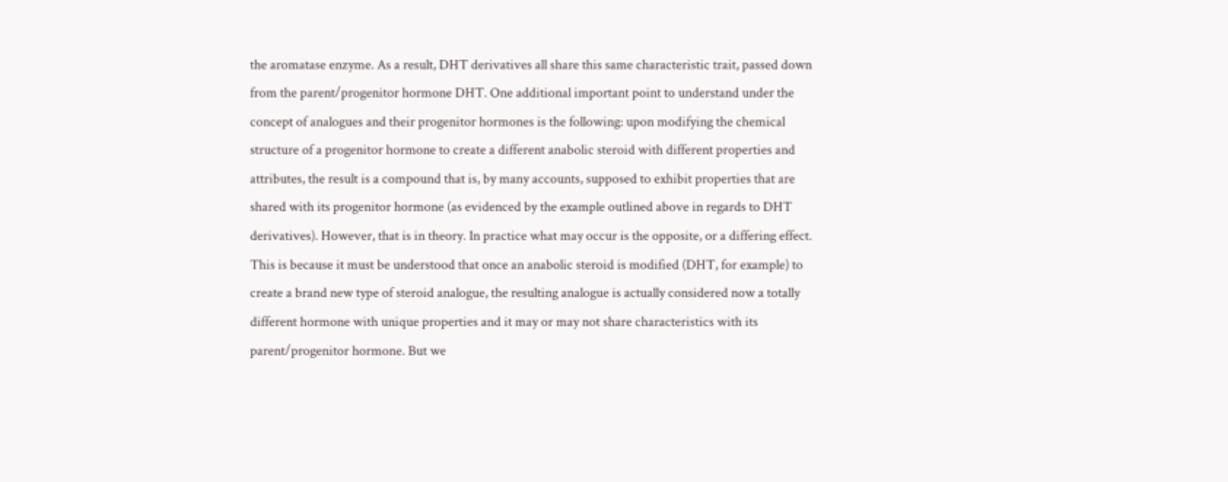the aromatase enzyme. As a result, DHT derivatives all share this same characteristic trait, passed down from the parent/progenitor hormone DHT. One additional important point to understand under the concept of analogues and their progenitor hormones is the following: upon modifying the chemical structure of a progenitor hormone to create a different anabolic steroid with different properties and attributes, the result is a compound that is, by many accounts, supposed to exhibit properties that are shared with its progenitor hormone (as evidenced by the example outlined above in regards to DHT derivatives). However, that is in theory. In practice what may occur is the opposite, or a differing effect. This is because it must be understood that once an anabolic steroid is modified (DHT, for example) to create a brand new type of steroid analogue, the resulting analogue is actually considered now a totally different hormone with unique properties and it may or may not share characteristics with its parent/progenitor hormone. But we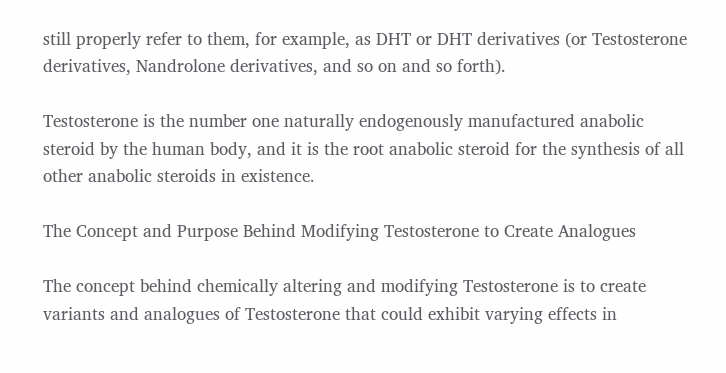still properly refer to them, for example, as DHT or DHT derivatives (or Testosterone derivatives, Nandrolone derivatives, and so on and so forth).

Testosterone is the number one naturally endogenously manufactured anabolic steroid by the human body, and it is the root anabolic steroid for the synthesis of all other anabolic steroids in existence.

The Concept and Purpose Behind Modifying Testosterone to Create Analogues

The concept behind chemically altering and modifying Testosterone is to create variants and analogues of Testosterone that could exhibit varying effects in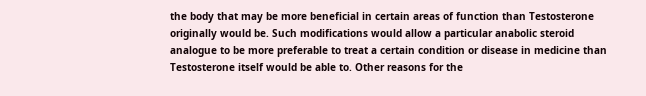the body that may be more beneficial in certain areas of function than Testosterone originally would be. Such modifications would allow a particular anabolic steroid analogue to be more preferable to treat a certain condition or disease in medicine than Testosterone itself would be able to. Other reasons for the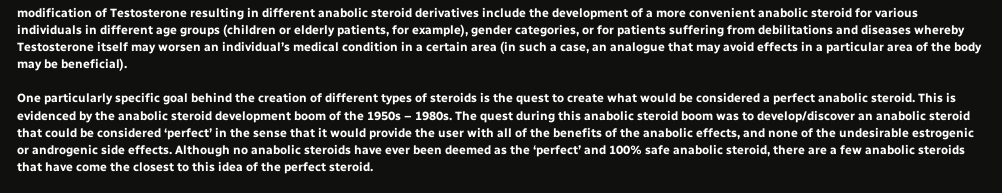modification of Testosterone resulting in different anabolic steroid derivatives include the development of a more convenient anabolic steroid for various individuals in different age groups (children or elderly patients, for example), gender categories, or for patients suffering from debilitations and diseases whereby Testosterone itself may worsen an individual’s medical condition in a certain area (in such a case, an analogue that may avoid effects in a particular area of the body may be beneficial).

One particularly specific goal behind the creation of different types of steroids is the quest to create what would be considered a perfect anabolic steroid. This is evidenced by the anabolic steroid development boom of the 1950s – 1980s. The quest during this anabolic steroid boom was to develop/discover an anabolic steroid that could be considered ‘perfect’ in the sense that it would provide the user with all of the benefits of the anabolic effects, and none of the undesirable estrogenic or androgenic side effects. Although no anabolic steroids have ever been deemed as the ‘perfect’ and 100% safe anabolic steroid, there are a few anabolic steroids that have come the closest to this idea of the perfect steroid.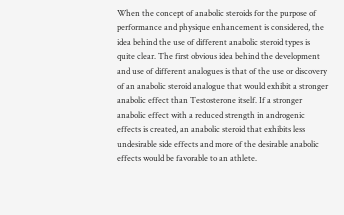When the concept of anabolic steroids for the purpose of performance and physique enhancement is considered, the idea behind the use of different anabolic steroid types is quite clear. The first obvious idea behind the development and use of different analogues is that of the use or discovery of an anabolic steroid analogue that would exhibit a stronger anabolic effect than Testosterone itself. If a stronger anabolic effect with a reduced strength in androgenic effects is created, an anabolic steroid that exhibits less undesirable side effects and more of the desirable anabolic effects would be favorable to an athlete.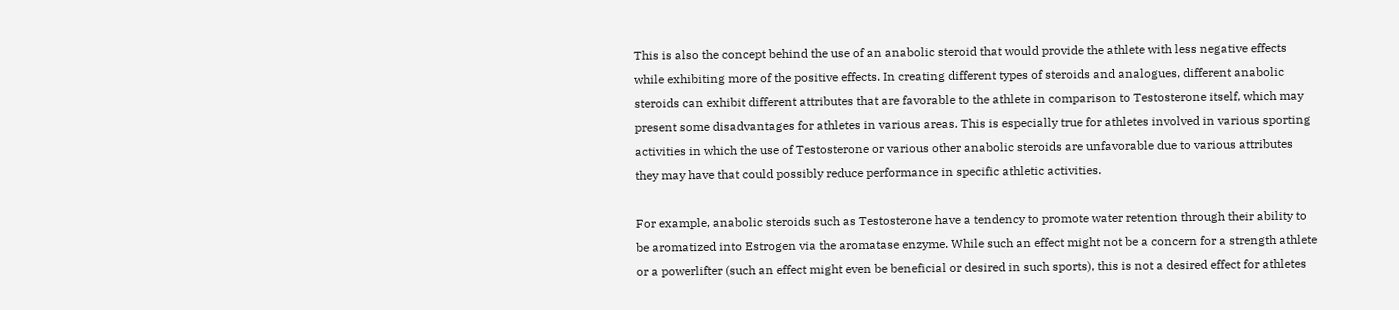This is also the concept behind the use of an anabolic steroid that would provide the athlete with less negative effects while exhibiting more of the positive effects. In creating different types of steroids and analogues, different anabolic steroids can exhibit different attributes that are favorable to the athlete in comparison to Testosterone itself, which may present some disadvantages for athletes in various areas. This is especially true for athletes involved in various sporting activities in which the use of Testosterone or various other anabolic steroids are unfavorable due to various attributes they may have that could possibly reduce performance in specific athletic activities.

For example, anabolic steroids such as Testosterone have a tendency to promote water retention through their ability to be aromatized into Estrogen via the aromatase enzyme. While such an effect might not be a concern for a strength athlete or a powerlifter (such an effect might even be beneficial or desired in such sports), this is not a desired effect for athletes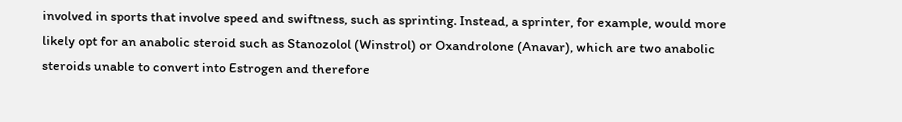involved in sports that involve speed and swiftness, such as sprinting. Instead, a sprinter, for example, would more likely opt for an anabolic steroid such as Stanozolol (Winstrol) or Oxandrolone (Anavar), which are two anabolic steroids unable to convert into Estrogen and therefore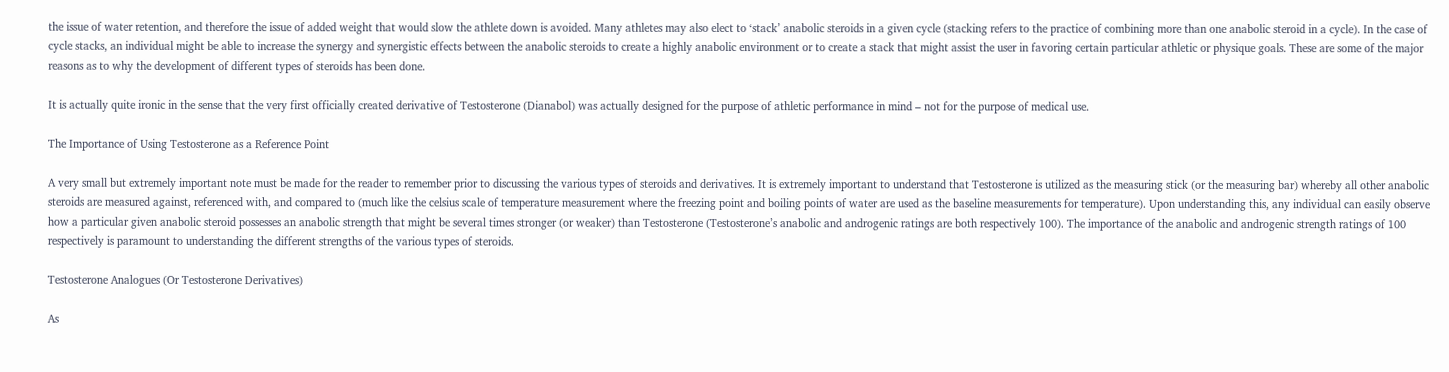the issue of water retention, and therefore the issue of added weight that would slow the athlete down is avoided. Many athletes may also elect to ‘stack’ anabolic steroids in a given cycle (stacking refers to the practice of combining more than one anabolic steroid in a cycle). In the case of cycle stacks, an individual might be able to increase the synergy and synergistic effects between the anabolic steroids to create a highly anabolic environment or to create a stack that might assist the user in favoring certain particular athletic or physique goals. These are some of the major reasons as to why the development of different types of steroids has been done.

It is actually quite ironic in the sense that the very first officially created derivative of Testosterone (Dianabol) was actually designed for the purpose of athletic performance in mind – not for the purpose of medical use.

The Importance of Using Testosterone as a Reference Point

A very small but extremely important note must be made for the reader to remember prior to discussing the various types of steroids and derivatives. It is extremely important to understand that Testosterone is utilized as the measuring stick (or the measuring bar) whereby all other anabolic steroids are measured against, referenced with, and compared to (much like the celsius scale of temperature measurement where the freezing point and boiling points of water are used as the baseline measurements for temperature). Upon understanding this, any individual can easily observe how a particular given anabolic steroid possesses an anabolic strength that might be several times stronger (or weaker) than Testosterone (Testosterone’s anabolic and androgenic ratings are both respectively 100). The importance of the anabolic and androgenic strength ratings of 100 respectively is paramount to understanding the different strengths of the various types of steroids.

Testosterone Analogues (Or Testosterone Derivatives)

As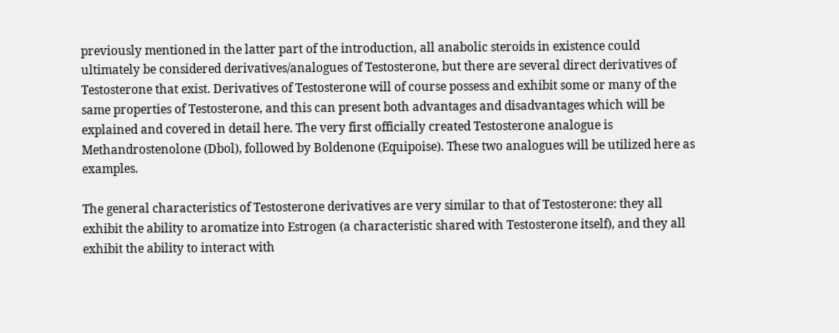previously mentioned in the latter part of the introduction, all anabolic steroids in existence could ultimately be considered derivatives/analogues of Testosterone, but there are several direct derivatives of Testosterone that exist. Derivatives of Testosterone will of course possess and exhibit some or many of the same properties of Testosterone, and this can present both advantages and disadvantages which will be explained and covered in detail here. The very first officially created Testosterone analogue is Methandrostenolone (Dbol), followed by Boldenone (Equipoise). These two analogues will be utilized here as examples.

The general characteristics of Testosterone derivatives are very similar to that of Testosterone: they all exhibit the ability to aromatize into Estrogen (a characteristic shared with Testosterone itself), and they all exhibit the ability to interact with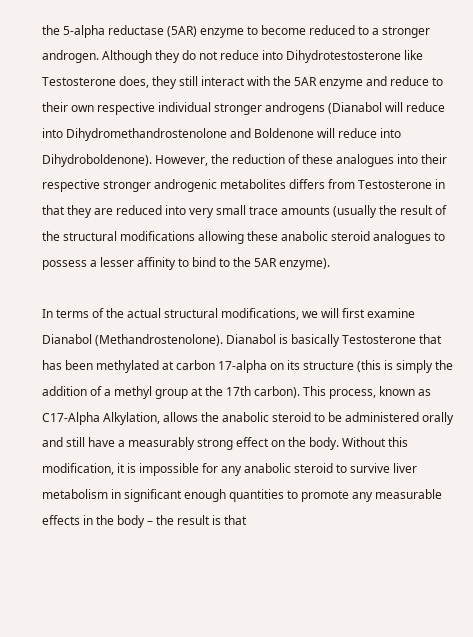the 5-alpha reductase (5AR) enzyme to become reduced to a stronger androgen. Although they do not reduce into Dihydrotestosterone like Testosterone does, they still interact with the 5AR enzyme and reduce to their own respective individual stronger androgens (Dianabol will reduce into Dihydromethandrostenolone and Boldenone will reduce into Dihydroboldenone). However, the reduction of these analogues into their respective stronger androgenic metabolites differs from Testosterone in that they are reduced into very small trace amounts (usually the result of the structural modifications allowing these anabolic steroid analogues to possess a lesser affinity to bind to the 5AR enzyme).

In terms of the actual structural modifications, we will first examine Dianabol (Methandrostenolone). Dianabol is basically Testosterone that has been methylated at carbon 17-alpha on its structure (this is simply the addition of a methyl group at the 17th carbon). This process, known as C17-Alpha Alkylation, allows the anabolic steroid to be administered orally and still have a measurably strong effect on the body. Without this modification, it is impossible for any anabolic steroid to survive liver metabolism in significant enough quantities to promote any measurable effects in the body – the result is that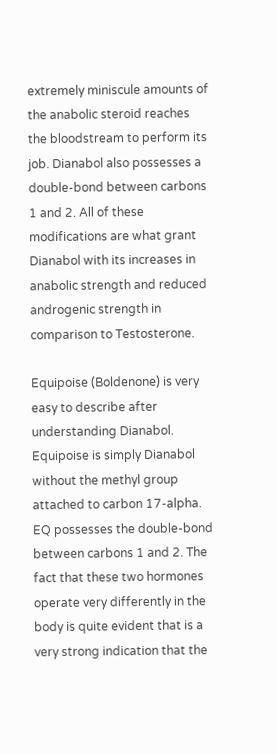extremely miniscule amounts of the anabolic steroid reaches the bloodstream to perform its job. Dianabol also possesses a double-bond between carbons 1 and 2. All of these modifications are what grant Dianabol with its increases in anabolic strength and reduced androgenic strength in comparison to Testosterone.

Equipoise (Boldenone) is very easy to describe after understanding Dianabol. Equipoise is simply Dianabol without the methyl group attached to carbon 17-alpha. EQ possesses the double-bond between carbons 1 and 2. The fact that these two hormones operate very differently in the body is quite evident that is a very strong indication that the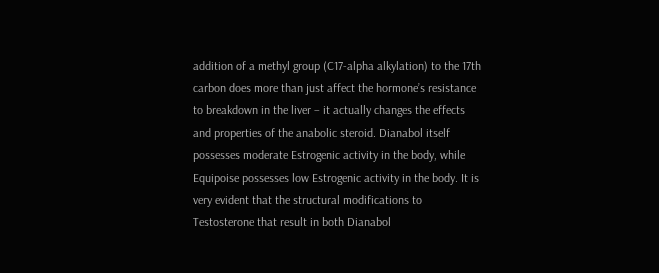addition of a methyl group (C17-alpha alkylation) to the 17th carbon does more than just affect the hormone’s resistance to breakdown in the liver – it actually changes the effects and properties of the anabolic steroid. Dianabol itself possesses moderate Estrogenic activity in the body, while Equipoise possesses low Estrogenic activity in the body. It is very evident that the structural modifications to Testosterone that result in both Dianabol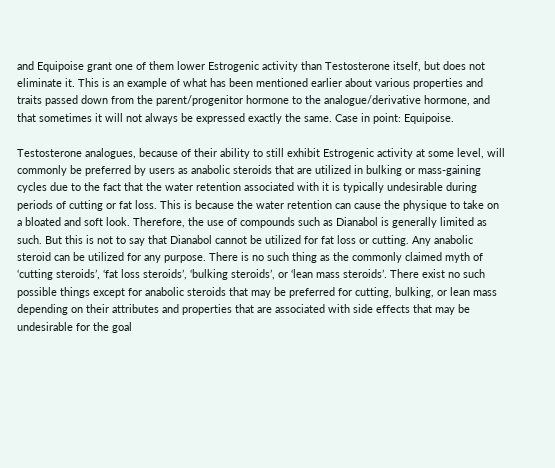and Equipoise grant one of them lower Estrogenic activity than Testosterone itself, but does not eliminate it. This is an example of what has been mentioned earlier about various properties and traits passed down from the parent/progenitor hormone to the analogue/derivative hormone, and that sometimes it will not always be expressed exactly the same. Case in point: Equipoise.

Testosterone analogues, because of their ability to still exhibit Estrogenic activity at some level, will commonly be preferred by users as anabolic steroids that are utilized in bulking or mass-gaining cycles due to the fact that the water retention associated with it is typically undesirable during periods of cutting or fat loss. This is because the water retention can cause the physique to take on a bloated and soft look. Therefore, the use of compounds such as Dianabol is generally limited as such. But this is not to say that Dianabol cannot be utilized for fat loss or cutting. Any anabolic steroid can be utilized for any purpose. There is no such thing as the commonly claimed myth of ‘cutting steroids’, ‘fat loss steroids’, ‘bulking steroids’, or ‘lean mass steroids’. There exist no such possible things except for anabolic steroids that may be preferred for cutting, bulking, or lean mass depending on their attributes and properties that are associated with side effects that may be undesirable for the goal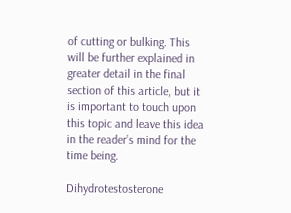of cutting or bulking. This will be further explained in greater detail in the final section of this article, but it is important to touch upon this topic and leave this idea in the reader’s mind for the time being.

Dihydrotestosterone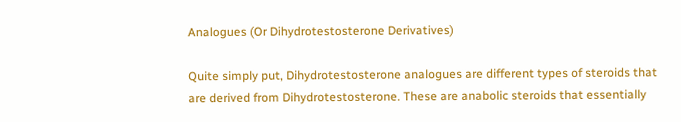Analogues (Or Dihydrotestosterone Derivatives)

Quite simply put, Dihydrotestosterone analogues are different types of steroids that are derived from Dihydrotestosterone. These are anabolic steroids that essentially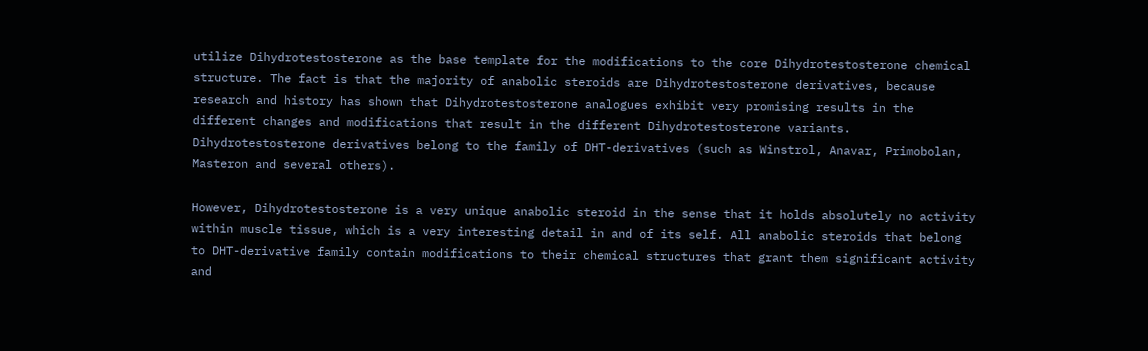utilize Dihydrotestosterone as the base template for the modifications to the core Dihydrotestosterone chemical structure. The fact is that the majority of anabolic steroids are Dihydrotestosterone derivatives, because research and history has shown that Dihydrotestosterone analogues exhibit very promising results in the different changes and modifications that result in the different Dihydrotestosterone variants. Dihydrotestosterone derivatives belong to the family of DHT-derivatives (such as Winstrol, Anavar, Primobolan, Masteron and several others).

However, Dihydrotestosterone is a very unique anabolic steroid in the sense that it holds absolutely no activity within muscle tissue, which is a very interesting detail in and of its self. All anabolic steroids that belong to DHT-derivative family contain modifications to their chemical structures that grant them significant activity and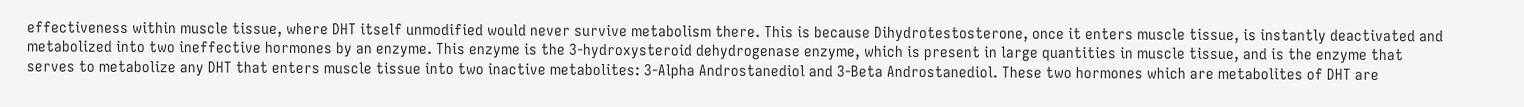effectiveness within muscle tissue, where DHT itself unmodified would never survive metabolism there. This is because Dihydrotestosterone, once it enters muscle tissue, is instantly deactivated and metabolized into two ineffective hormones by an enzyme. This enzyme is the 3-hydroxysteroid dehydrogenase enzyme, which is present in large quantities in muscle tissue, and is the enzyme that serves to metabolize any DHT that enters muscle tissue into two inactive metabolites: 3-Alpha Androstanediol and 3-Beta Androstanediol. These two hormones which are metabolites of DHT are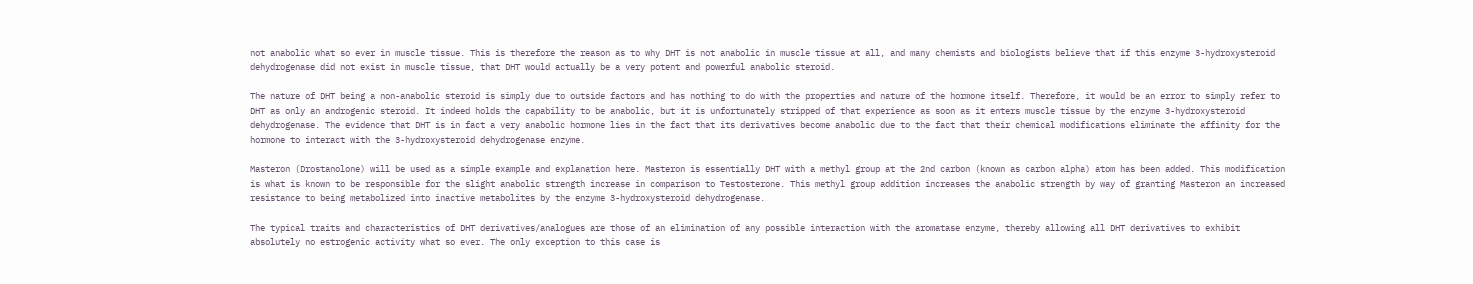not anabolic what so ever in muscle tissue. This is therefore the reason as to why DHT is not anabolic in muscle tissue at all, and many chemists and biologists believe that if this enzyme 3-hydroxysteroid dehydrogenase did not exist in muscle tissue, that DHT would actually be a very potent and powerful anabolic steroid.

The nature of DHT being a non-anabolic steroid is simply due to outside factors and has nothing to do with the properties and nature of the hormone itself. Therefore, it would be an error to simply refer to DHT as only an androgenic steroid. It indeed holds the capability to be anabolic, but it is unfortunately stripped of that experience as soon as it enters muscle tissue by the enzyme 3-hydroxysteroid dehydrogenase. The evidence that DHT is in fact a very anabolic hormone lies in the fact that its derivatives become anabolic due to the fact that their chemical modifications eliminate the affinity for the hormone to interact with the 3-hydroxysteroid dehydrogenase enzyme.

Masteron (Drostanolone) will be used as a simple example and explanation here. Masteron is essentially DHT with a methyl group at the 2nd carbon (known as carbon alpha) atom has been added. This modification is what is known to be responsible for the slight anabolic strength increase in comparison to Testosterone. This methyl group addition increases the anabolic strength by way of granting Masteron an increased resistance to being metabolized into inactive metabolites by the enzyme 3-hydroxysteroid dehydrogenase.

The typical traits and characteristics of DHT derivatives/analogues are those of an elimination of any possible interaction with the aromatase enzyme, thereby allowing all DHT derivatives to exhibit absolutely no estrogenic activity what so ever. The only exception to this case is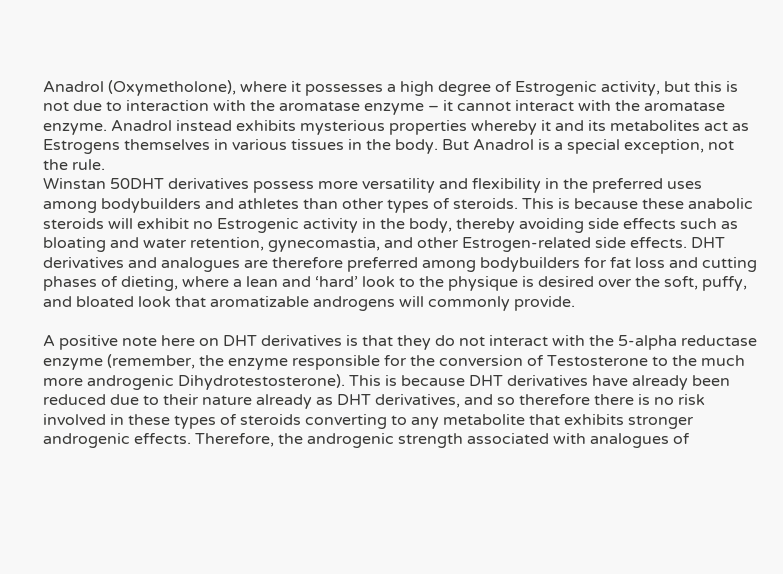Anadrol (Oxymetholone), where it possesses a high degree of Estrogenic activity, but this is not due to interaction with the aromatase enzyme – it cannot interact with the aromatase enzyme. Anadrol instead exhibits mysterious properties whereby it and its metabolites act as Estrogens themselves in various tissues in the body. But Anadrol is a special exception, not the rule.
Winstan 50DHT derivatives possess more versatility and flexibility in the preferred uses among bodybuilders and athletes than other types of steroids. This is because these anabolic steroids will exhibit no Estrogenic activity in the body, thereby avoiding side effects such as bloating and water retention, gynecomastia, and other Estrogen-related side effects. DHT derivatives and analogues are therefore preferred among bodybuilders for fat loss and cutting phases of dieting, where a lean and ‘hard’ look to the physique is desired over the soft, puffy, and bloated look that aromatizable androgens will commonly provide.

A positive note here on DHT derivatives is that they do not interact with the 5-alpha reductase enzyme (remember, the enzyme responsible for the conversion of Testosterone to the much more androgenic Dihydrotestosterone). This is because DHT derivatives have already been reduced due to their nature already as DHT derivatives, and so therefore there is no risk involved in these types of steroids converting to any metabolite that exhibits stronger androgenic effects. Therefore, the androgenic strength associated with analogues of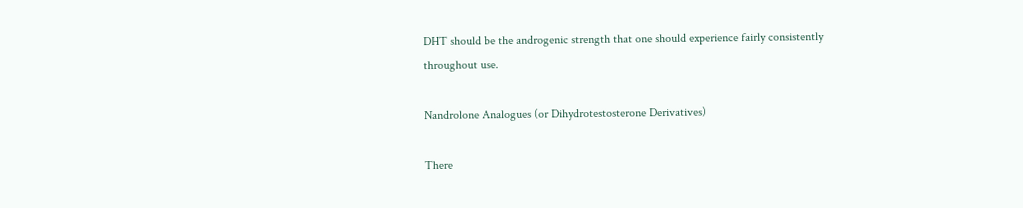DHT should be the androgenic strength that one should experience fairly consistently throughout use.

Nandrolone Analogues (or Dihydrotestosterone Derivatives)

There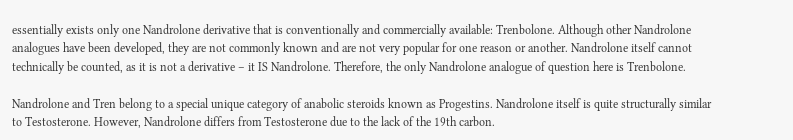essentially exists only one Nandrolone derivative that is conventionally and commercially available: Trenbolone. Although other Nandrolone analogues have been developed, they are not commonly known and are not very popular for one reason or another. Nandrolone itself cannot technically be counted, as it is not a derivative – it IS Nandrolone. Therefore, the only Nandrolone analogue of question here is Trenbolone.

Nandrolone and Tren belong to a special unique category of anabolic steroids known as Progestins. Nandrolone itself is quite structurally similar to Testosterone. However, Nandrolone differs from Testosterone due to the lack of the 19th carbon.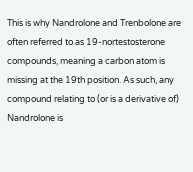This is why Nandrolone and Trenbolone are often referred to as 19-nortestosterone compounds, meaning a carbon atom is missing at the 19th position. As such, any compound relating to (or is a derivative of) Nandrolone is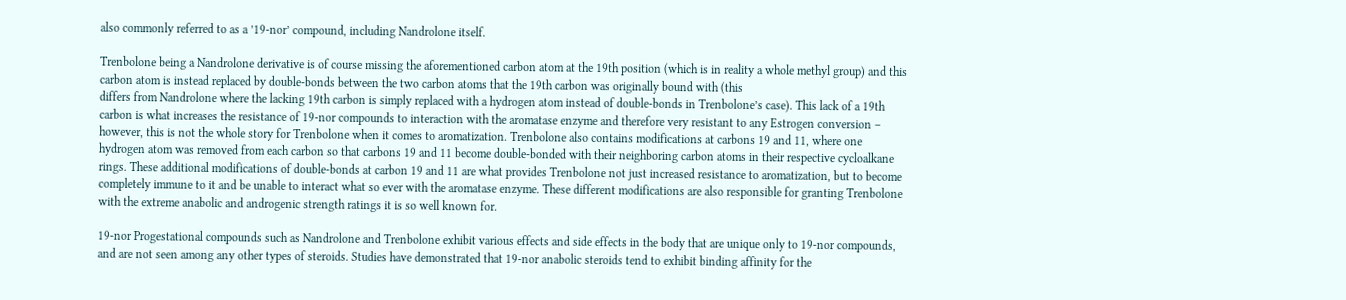also commonly referred to as a ’19-nor’ compound, including Nandrolone itself.

Trenbolone being a Nandrolone derivative is of course missing the aforementioned carbon atom at the 19th position (which is in reality a whole methyl group) and this carbon atom is instead replaced by double-bonds between the two carbon atoms that the 19th carbon was originally bound with (this
differs from Nandrolone where the lacking 19th carbon is simply replaced with a hydrogen atom instead of double-bonds in Trenbolone’s case). This lack of a 19th carbon is what increases the resistance of 19-nor compounds to interaction with the aromatase enzyme and therefore very resistant to any Estrogen conversion – however, this is not the whole story for Trenbolone when it comes to aromatization. Trenbolone also contains modifications at carbons 19 and 11, where one hydrogen atom was removed from each carbon so that carbons 19 and 11 become double-bonded with their neighboring carbon atoms in their respective cycloalkane rings. These additional modifications of double-bonds at carbon 19 and 11 are what provides Trenbolone not just increased resistance to aromatization, but to become completely immune to it and be unable to interact what so ever with the aromatase enzyme. These different modifications are also responsible for granting Trenbolone with the extreme anabolic and androgenic strength ratings it is so well known for.

19-nor Progestational compounds such as Nandrolone and Trenbolone exhibit various effects and side effects in the body that are unique only to 19-nor compounds, and are not seen among any other types of steroids. Studies have demonstrated that 19-nor anabolic steroids tend to exhibit binding affinity for the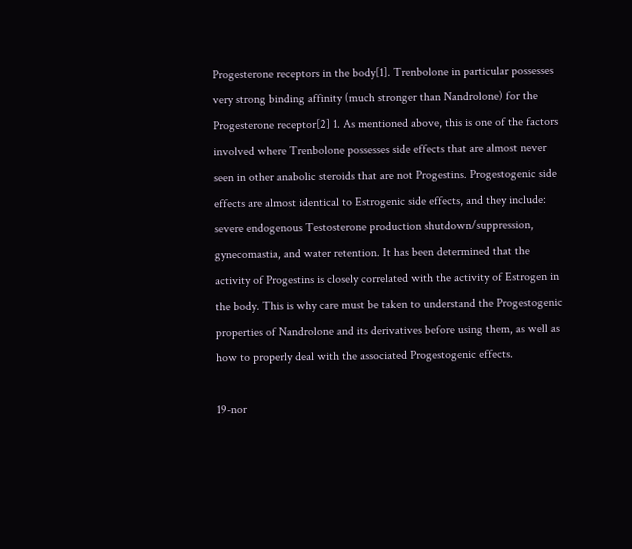Progesterone receptors in the body[1]. Trenbolone in particular possesses very strong binding affinity (much stronger than Nandrolone) for the Progesterone receptor[2] 1. As mentioned above, this is one of the factors involved where Trenbolone possesses side effects that are almost never seen in other anabolic steroids that are not Progestins. Progestogenic side effects are almost identical to Estrogenic side effects, and they include: severe endogenous Testosterone production shutdown/suppression, gynecomastia, and water retention. It has been determined that the activity of Progestins is closely correlated with the activity of Estrogen in the body. This is why care must be taken to understand the Progestogenic properties of Nandrolone and its derivatives before using them, as well as how to properly deal with the associated Progestogenic effects.

19-nor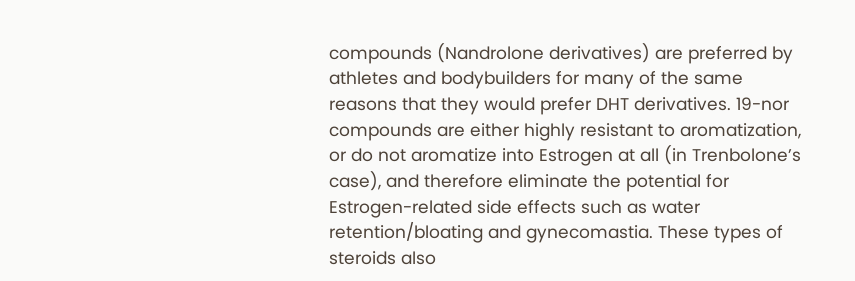compounds (Nandrolone derivatives) are preferred by athletes and bodybuilders for many of the same reasons that they would prefer DHT derivatives. 19-nor compounds are either highly resistant to aromatization, or do not aromatize into Estrogen at all (in Trenbolone’s case), and therefore eliminate the potential for Estrogen-related side effects such as water retention/bloating and gynecomastia. These types of steroids also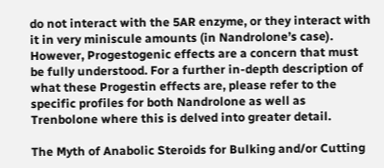do not interact with the 5AR enzyme, or they interact with it in very miniscule amounts (in Nandrolone’s case). However, Progestogenic effects are a concern that must be fully understood. For a further in-depth description of what these Progestin effects are, please refer to the specific profiles for both Nandrolone as well as Trenbolone where this is delved into greater detail.

The Myth of Anabolic Steroids for Bulking and/or Cutting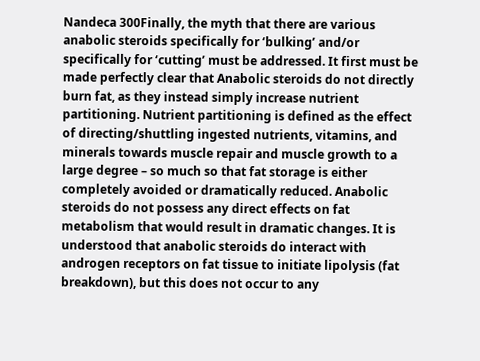Nandeca 300Finally, the myth that there are various anabolic steroids specifically for ‘bulking’ and/or specifically for ‘cutting’ must be addressed. It first must be made perfectly clear that Anabolic steroids do not directly burn fat, as they instead simply increase nutrient partitioning. Nutrient partitioning is defined as the effect of directing/shuttling ingested nutrients, vitamins, and minerals towards muscle repair and muscle growth to a large degree – so much so that fat storage is either completely avoided or dramatically reduced. Anabolic steroids do not possess any direct effects on fat metabolism that would result in dramatic changes. It is understood that anabolic steroids do interact with androgen receptors on fat tissue to initiate lipolysis (fat breakdown), but this does not occur to any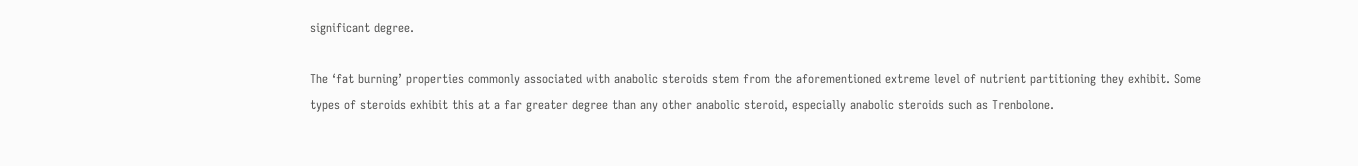significant degree.

The ‘fat burning’ properties commonly associated with anabolic steroids stem from the aforementioned extreme level of nutrient partitioning they exhibit. Some types of steroids exhibit this at a far greater degree than any other anabolic steroid, especially anabolic steroids such as Trenbolone.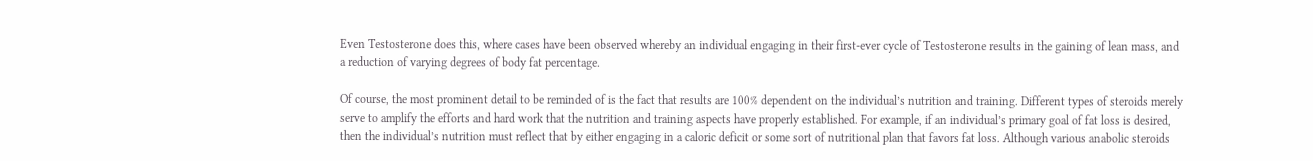Even Testosterone does this, where cases have been observed whereby an individual engaging in their first-ever cycle of Testosterone results in the gaining of lean mass, and a reduction of varying degrees of body fat percentage.

Of course, the most prominent detail to be reminded of is the fact that results are 100% dependent on the individual’s nutrition and training. Different types of steroids merely serve to amplify the efforts and hard work that the nutrition and training aspects have properly established. For example, if an individual’s primary goal of fat loss is desired, then the individual’s nutrition must reflect that by either engaging in a caloric deficit or some sort of nutritional plan that favors fat loss. Although various anabolic steroids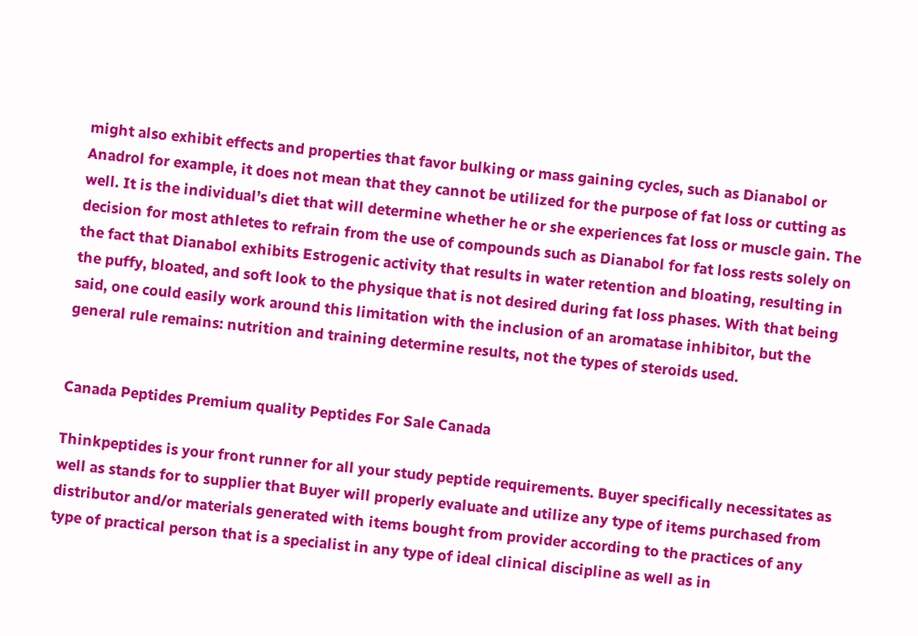might also exhibit effects and properties that favor bulking or mass gaining cycles, such as Dianabol or Anadrol for example, it does not mean that they cannot be utilized for the purpose of fat loss or cutting as well. It is the individual’s diet that will determine whether he or she experiences fat loss or muscle gain. The decision for most athletes to refrain from the use of compounds such as Dianabol for fat loss rests solely on the fact that Dianabol exhibits Estrogenic activity that results in water retention and bloating, resulting in the puffy, bloated, and soft look to the physique that is not desired during fat loss phases. With that being said, one could easily work around this limitation with the inclusion of an aromatase inhibitor, but the general rule remains: nutrition and training determine results, not the types of steroids used.


Canada Peptides Premium quality Peptides For Sale Canada

Thinkpeptides is your front runner for all your study peptide requirements. Buyer specifically necessitates as well as stands for to supplier that Buyer will properly evaluate and utilize any type of items purchased from distributor and/or materials generated with items bought from provider according to the practices of any type of practical person that is a specialist in any type of ideal clinical discipline as well as in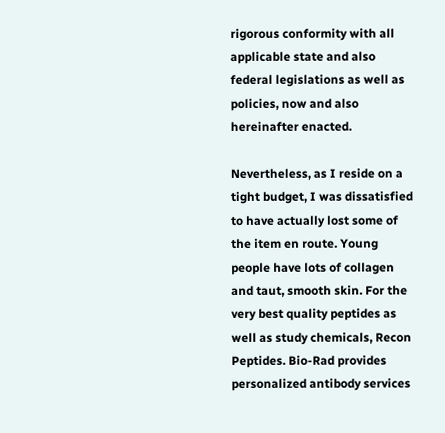rigorous conformity with all applicable state and also federal legislations as well as policies, now and also hereinafter enacted.

Nevertheless, as I reside on a tight budget, I was dissatisfied to have actually lost some of the item en route. Young people have lots of collagen and taut, smooth skin. For the very best quality peptides as well as study chemicals, Recon Peptides. Bio-Rad provides personalized antibody services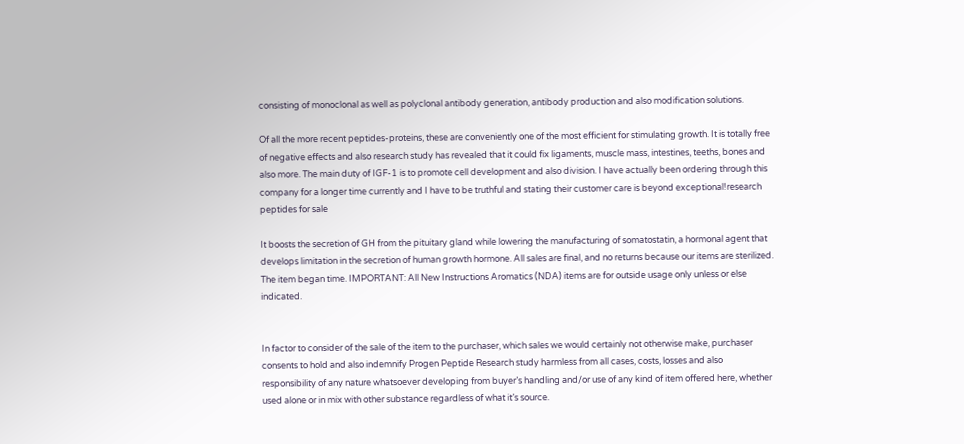consisting of monoclonal as well as polyclonal antibody generation, antibody production and also modification solutions.

Of all the more recent peptides-proteins, these are conveniently one of the most efficient for stimulating growth. It is totally free of negative effects and also research study has revealed that it could fix ligaments, muscle mass, intestines, teeths, bones and also more. The main duty of IGF-1 is to promote cell development and also division. I have actually been ordering through this company for a longer time currently and I have to be truthful and stating their customer care is beyond exceptional!research peptides for sale

It boosts the secretion of GH from the pituitary gland while lowering the manufacturing of somatostatin, a hormonal agent that develops limitation in the secretion of human growth hormone. All sales are final, and no returns because our items are sterilized. The item began time. IMPORTANT: All New Instructions Aromatics (NDA) items are for outside usage only unless or else indicated.


In factor to consider of the sale of the item to the purchaser, which sales we would certainly not otherwise make, purchaser consents to hold and also indemnify Progen Peptide Research study harmless from all cases, costs, losses and also responsibility of any nature whatsoever developing from buyer’s handling and/or use of any kind of item offered here, whether used alone or in mix with other substance regardless of what it’s source.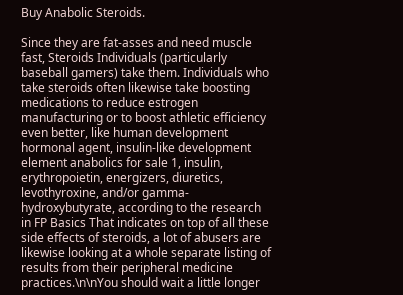Buy Anabolic Steroids.

Since they are fat-asses and need muscle fast, Steroids Individuals (particularly baseball gamers) take them. Individuals who take steroids often likewise take boosting medications to reduce estrogen manufacturing or to boost athletic efficiency even better, like human development hormonal agent, insulin-like development element anabolics for sale 1, insulin, erythropoietin, energizers, diuretics, levothyroxine, and/or gamma-hydroxybutyrate, according to the research in FP Basics That indicates on top of all these side effects of steroids, a lot of abusers are likewise looking at a whole separate listing of results from their peripheral medicine practices.\n\nYou should wait a little longer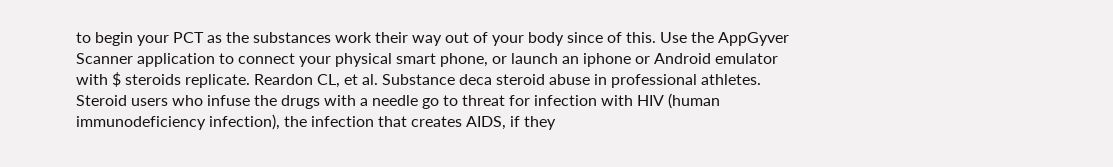to begin your PCT as the substances work their way out of your body since of this. Use the AppGyver Scanner application to connect your physical smart phone, or launch an iphone or Android emulator with $ steroids replicate. Reardon CL, et al. Substance deca steroid abuse in professional athletes. Steroid users who infuse the drugs with a needle go to threat for infection with HIV (human immunodeficiency infection), the infection that creates AIDS, if they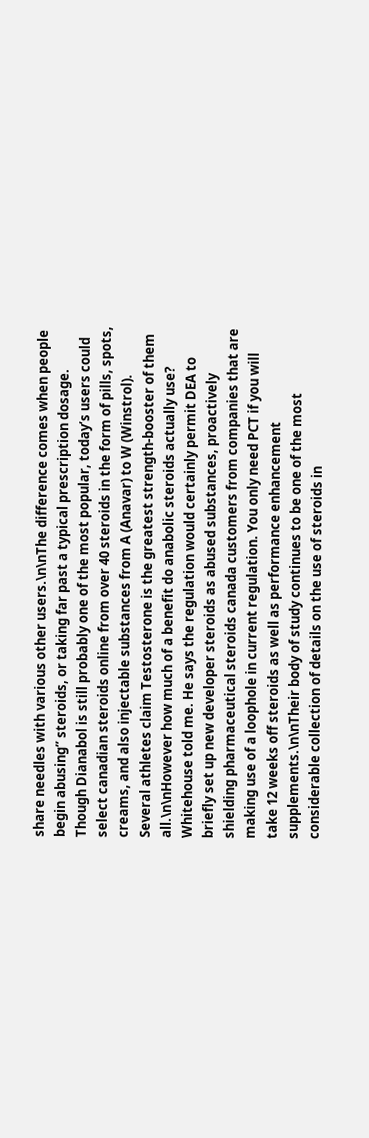share needles with various other users.\n\nThe difference comes when people begin abusing” steroids, or taking far past a typical prescription dosage. Though Dianabol is still probably one of the most popular, today’s users could select canadian steroids online from over 40 steroids in the form of pills, spots, creams, and also injectable substances from A (Anavar) to W (Winstrol). Several athletes claim Testosterone is the greatest strength-booster of them all.\n\nHowever how much of a benefit do anabolic steroids actually use? Whitehouse told me. He says the regulation would certainly permit DEA to briefly set up new developer steroids as abused substances, proactively shielding pharmaceutical steroids canada customers from companies that are making use of a loophole in current regulation. You only need PCT if you will take 12 weeks off steroids as well as performance enhancement supplements.\n\nTheir body of study continues to be one of the most considerable collection of details on the use of steroids in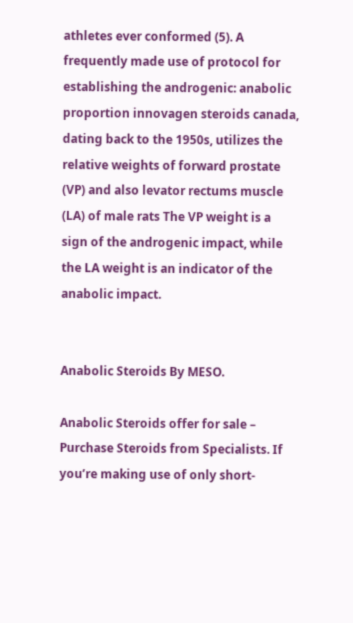athletes ever conformed (5). A frequently made use of protocol for establishing the androgenic: anabolic proportion innovagen steroids canada, dating back to the 1950s, utilizes the relative weights of forward prostate (VP) and also levator rectums muscle (LA) of male rats The VP weight is a sign of the androgenic impact, while the LA weight is an indicator of the anabolic impact.


Anabolic Steroids By MESO.

Anabolic Steroids offer for sale – Purchase Steroids from Specialists. If you’re making use of only short-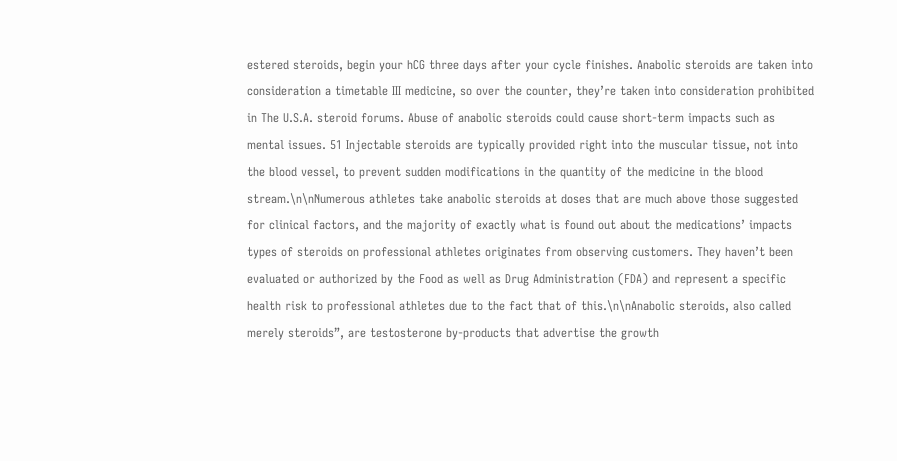estered steroids, begin your hCG three days after your cycle finishes. Anabolic steroids are taken into consideration a timetable III medicine, so over the counter, they’re taken into consideration prohibited in The U.S.A. steroid forums. Abuse of anabolic steroids could cause short-term impacts such as mental issues. 51 Injectable steroids are typically provided right into the muscular tissue, not into the blood vessel, to prevent sudden modifications in the quantity of the medicine in the blood stream.\n\nNumerous athletes take anabolic steroids at doses that are much above those suggested for clinical factors, and the majority of exactly what is found out about the medications’ impacts types of steroids on professional athletes originates from observing customers. They haven’t been evaluated or authorized by the Food as well as Drug Administration (FDA) and represent a specific health risk to professional athletes due to the fact that of this.\n\nAnabolic steroids, also called merely steroids”, are testosterone by-products that advertise the growth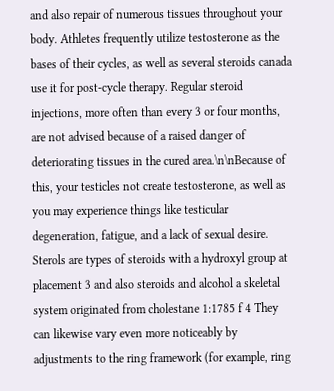and also repair of numerous tissues throughout your body. Athletes frequently utilize testosterone as the bases of their cycles, as well as several steroids canada use it for post-cycle therapy. Regular steroid injections, more often than every 3 or four months, are not advised because of a raised danger of deteriorating tissues in the cured area.\n\nBecause of this, your testicles not create testosterone, as well as you may experience things like testicular degeneration, fatigue, and a lack of sexual desire. Sterols are types of steroids with a hydroxyl group at placement 3 and also steroids and alcohol a skeletal system originated from cholestane 1:1785 f 4 They can likewise vary even more noticeably by adjustments to the ring framework (for example, ring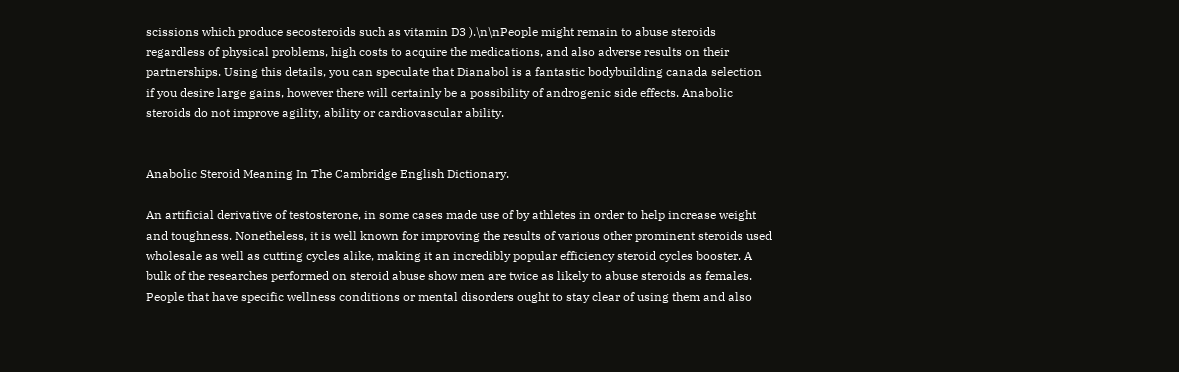scissions which produce secosteroids such as vitamin D3 ).\n\nPeople might remain to abuse steroids regardless of physical problems, high costs to acquire the medications, and also adverse results on their partnerships. Using this details, you can speculate that Dianabol is a fantastic bodybuilding canada selection if you desire large gains, however there will certainly be a possibility of androgenic side effects. Anabolic steroids do not improve agility, ability or cardiovascular ability.


Anabolic Steroid Meaning In The Cambridge English Dictionary.

An artificial derivative of testosterone, in some cases made use of by athletes in order to help increase weight and toughness. Nonetheless, it is well known for improving the results of various other prominent steroids used wholesale as well as cutting cycles alike, making it an incredibly popular efficiency steroid cycles booster. A bulk of the researches performed on steroid abuse show men are twice as likely to abuse steroids as females. People that have specific wellness conditions or mental disorders ought to stay clear of using them and also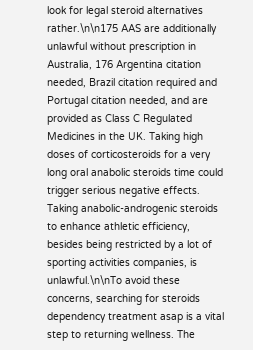look for legal steroid alternatives rather.\n\n175 AAS are additionally unlawful without prescription in Australia, 176 Argentina citation needed, Brazil citation required and Portugal citation needed, and are provided as Class C Regulated Medicines in the UK. Taking high doses of corticosteroids for a very long oral anabolic steroids time could trigger serious negative effects. Taking anabolic-androgenic steroids to enhance athletic efficiency, besides being restricted by a lot of sporting activities companies, is unlawful.\n\nTo avoid these concerns, searching for steroids dependency treatment asap is a vital step to returning wellness. The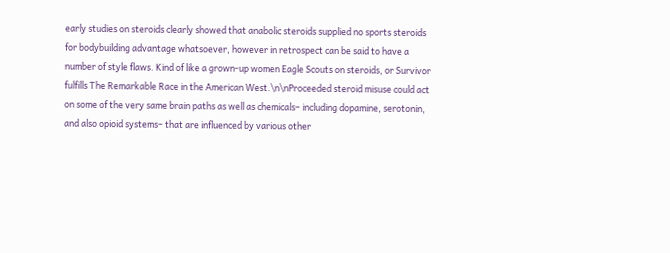early studies on steroids clearly showed that anabolic steroids supplied no sports steroids for bodybuilding advantage whatsoever, however in retrospect can be said to have a number of style flaws. Kind of like a grown-up women Eagle Scouts on steroids, or Survivor fulfills The Remarkable Race in the American West.\n\nProceeded steroid misuse could act on some of the very same brain paths as well as chemicals– including dopamine, serotonin, and also opioid systems– that are influenced by various other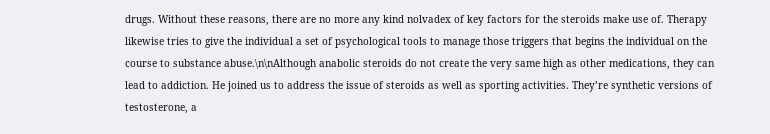drugs. Without these reasons, there are no more any kind nolvadex of key factors for the steroids make use of. Therapy likewise tries to give the individual a set of psychological tools to manage those triggers that begins the individual on the course to substance abuse.\n\nAlthough anabolic steroids do not create the very same high as other medications, they can lead to addiction. He joined us to address the issue of steroids as well as sporting activities. They’re synthetic versions of testosterone, a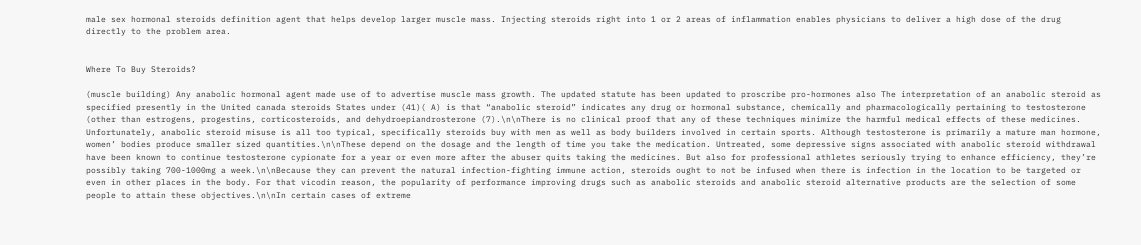male sex hormonal steroids definition agent that helps develop larger muscle mass. Injecting steroids right into 1 or 2 areas of inflammation enables physicians to deliver a high dose of the drug directly to the problem area.


Where To Buy Steroids?

(muscle building) Any anabolic hormonal agent made use of to advertise muscle mass growth. The updated statute has been updated to proscribe pro-hormones also The interpretation of an anabolic steroid as specified presently in the United canada steroids States under (41)( A) is that “anabolic steroid” indicates any drug or hormonal substance, chemically and pharmacologically pertaining to testosterone (other than estrogens, progestins, corticosteroids, and dehydroepiandrosterone (7).\n\nThere is no clinical proof that any of these techniques minimize the harmful medical effects of these medicines. Unfortunately, anabolic steroid misuse is all too typical, specifically steroids buy with men as well as body builders involved in certain sports. Although testosterone is primarily a mature man hormone, women’ bodies produce smaller sized quantities.\n\nThese depend on the dosage and the length of time you take the medication. Untreated, some depressive signs associated with anabolic steroid withdrawal have been known to continue testosterone cypionate for a year or even more after the abuser quits taking the medicines. But also for professional athletes seriously trying to enhance efficiency, they’re possibly taking 700-1000mg a week.\n\nBecause they can prevent the natural infection-fighting immune action, steroids ought to not be infused when there is infection in the location to be targeted or even in other places in the body. For that vicodin reason, the popularity of performance improving drugs such as anabolic steroids and anabolic steroid alternative products are the selection of some people to attain these objectives.\n\nIn certain cases of extreme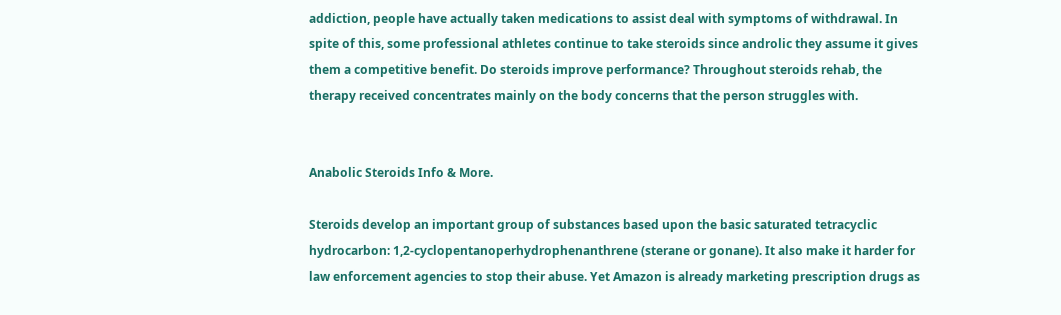addiction, people have actually taken medications to assist deal with symptoms of withdrawal. In spite of this, some professional athletes continue to take steroids since androlic they assume it gives them a competitive benefit. Do steroids improve performance? Throughout steroids rehab, the therapy received concentrates mainly on the body concerns that the person struggles with.


Anabolic Steroids Info & More.

Steroids develop an important group of substances based upon the basic saturated tetracyclic hydrocarbon: 1,2-cyclopentanoperhydrophenanthrene (sterane or gonane). It also make it harder for law enforcement agencies to stop their abuse. Yet Amazon is already marketing prescription drugs as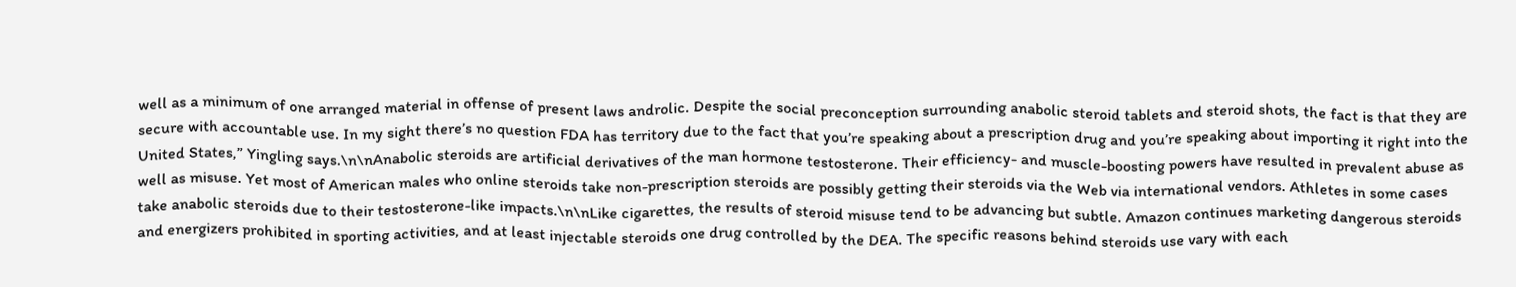well as a minimum of one arranged material in offense of present laws androlic. Despite the social preconception surrounding anabolic steroid tablets and steroid shots, the fact is that they are secure with accountable use. In my sight there’s no question FDA has territory due to the fact that you’re speaking about a prescription drug and you’re speaking about importing it right into the United States,” Yingling says.\n\nAnabolic steroids are artificial derivatives of the man hormone testosterone. Their efficiency- and muscle-boosting powers have resulted in prevalent abuse as well as misuse. Yet most of American males who online steroids take non-prescription steroids are possibly getting their steroids via the Web via international vendors. Athletes in some cases take anabolic steroids due to their testosterone-like impacts.\n\nLike cigarettes, the results of steroid misuse tend to be advancing but subtle. Amazon continues marketing dangerous steroids and energizers prohibited in sporting activities, and at least injectable steroids one drug controlled by the DEA. The specific reasons behind steroids use vary with each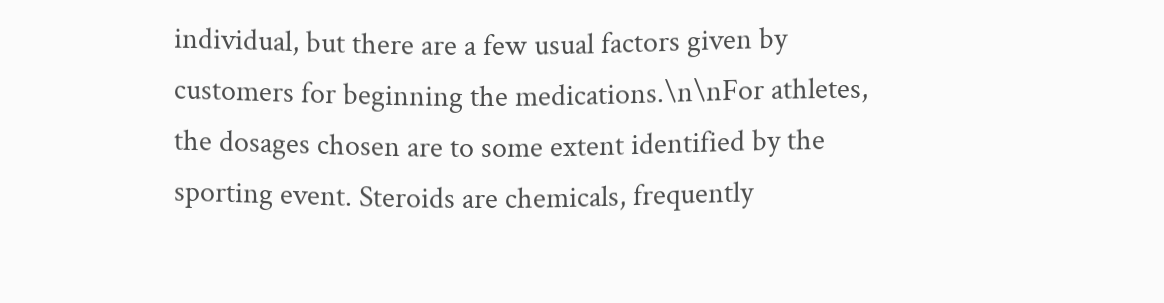individual, but there are a few usual factors given by customers for beginning the medications.\n\nFor athletes, the dosages chosen are to some extent identified by the sporting event. Steroids are chemicals, frequently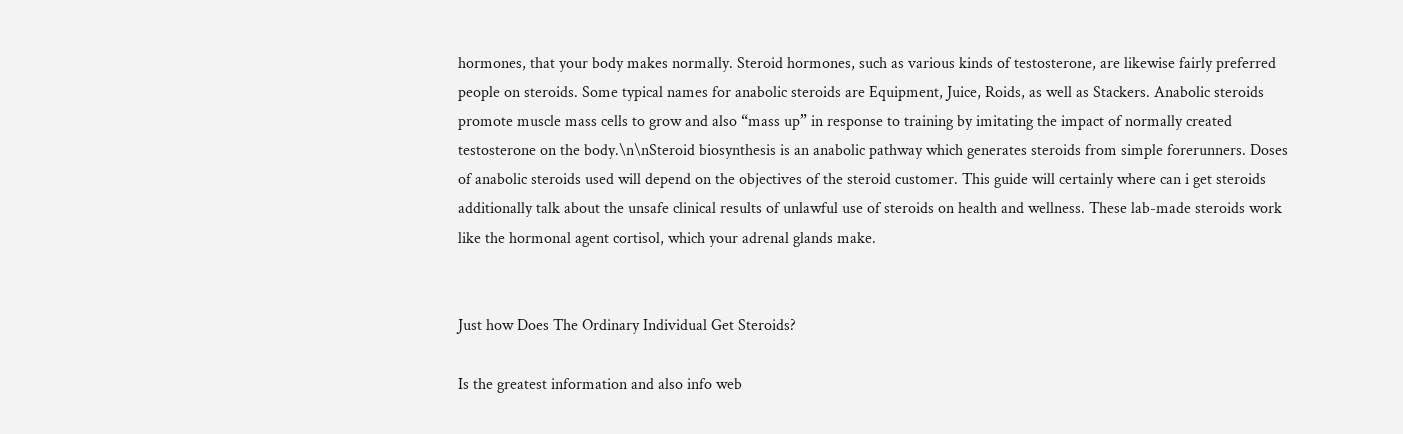hormones, that your body makes normally. Steroid hormones, such as various kinds of testosterone, are likewise fairly preferred people on steroids. Some typical names for anabolic steroids are Equipment, Juice, Roids, as well as Stackers. Anabolic steroids promote muscle mass cells to grow and also “mass up” in response to training by imitating the impact of normally created testosterone on the body.\n\nSteroid biosynthesis is an anabolic pathway which generates steroids from simple forerunners. Doses of anabolic steroids used will depend on the objectives of the steroid customer. This guide will certainly where can i get steroids additionally talk about the unsafe clinical results of unlawful use of steroids on health and wellness. These lab-made steroids work like the hormonal agent cortisol, which your adrenal glands make.


Just how Does The Ordinary Individual Get Steroids?

Is the greatest information and also info web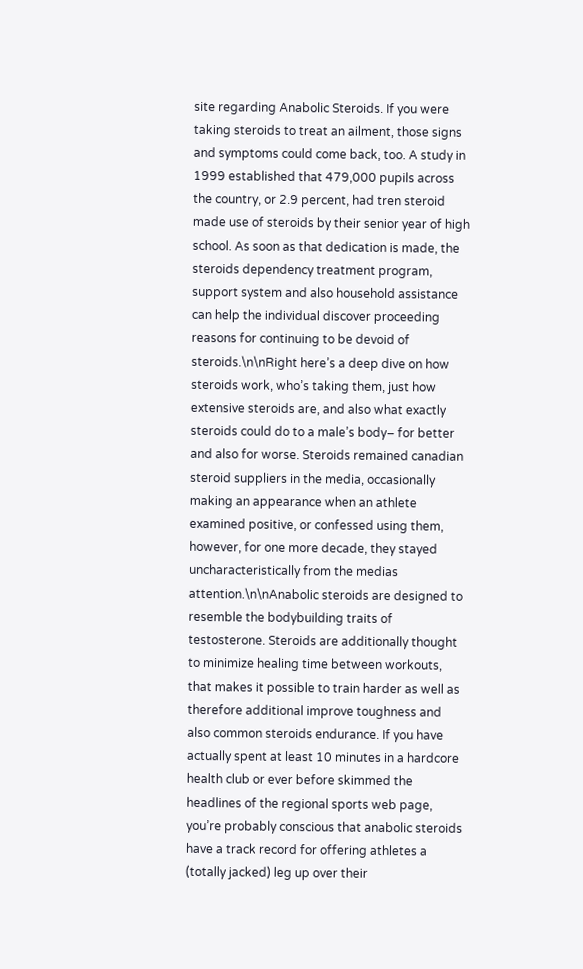site regarding Anabolic Steroids. If you were taking steroids to treat an ailment, those signs and symptoms could come back, too. A study in 1999 established that 479,000 pupils across the country, or 2.9 percent, had tren steroid made use of steroids by their senior year of high school. As soon as that dedication is made, the steroids dependency treatment program, support system and also household assistance can help the individual discover proceeding reasons for continuing to be devoid of steroids.\n\nRight here’s a deep dive on how steroids work, who’s taking them, just how extensive steroids are, and also what exactly steroids could do to a male’s body– for better and also for worse. Steroids remained canadian steroid suppliers in the media, occasionally making an appearance when an athlete examined positive, or confessed using them, however, for one more decade, they stayed uncharacteristically from the medias attention.\n\nAnabolic steroids are designed to resemble the bodybuilding traits of testosterone. Steroids are additionally thought to minimize healing time between workouts, that makes it possible to train harder as well as therefore additional improve toughness and also common steroids endurance. If you have actually spent at least 10 minutes in a hardcore health club or ever before skimmed the headlines of the regional sports web page, you’re probably conscious that anabolic steroids have a track record for offering athletes a (totally jacked) leg up over their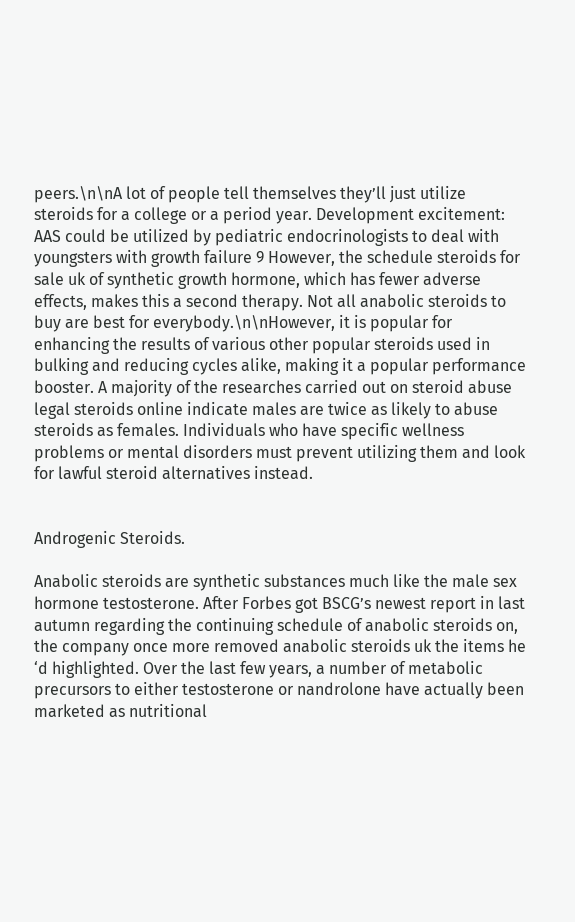peers.\n\nA lot of people tell themselves they’ll just utilize steroids for a college or a period year. Development excitement: AAS could be utilized by pediatric endocrinologists to deal with youngsters with growth failure 9 However, the schedule steroids for sale uk of synthetic growth hormone, which has fewer adverse effects, makes this a second therapy. Not all anabolic steroids to buy are best for everybody.\n\nHowever, it is popular for enhancing the results of various other popular steroids used in bulking and reducing cycles alike, making it a popular performance booster. A majority of the researches carried out on steroid abuse legal steroids online indicate males are twice as likely to abuse steroids as females. Individuals who have specific wellness problems or mental disorders must prevent utilizing them and look for lawful steroid alternatives instead.


Androgenic Steroids.

Anabolic steroids are synthetic substances much like the male sex hormone testosterone. After Forbes got BSCG’s newest report in last autumn regarding the continuing schedule of anabolic steroids on, the company once more removed anabolic steroids uk the items he ‘d highlighted. Over the last few years, a number of metabolic precursors to either testosterone or nandrolone have actually been marketed as nutritional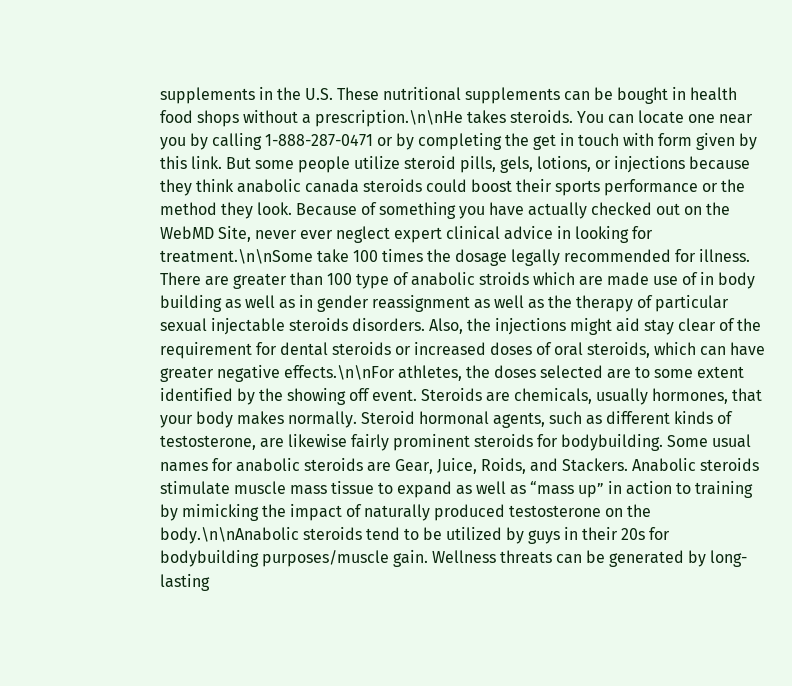supplements in the U.S. These nutritional supplements can be bought in health food shops without a prescription.\n\nHe takes steroids. You can locate one near you by calling 1-888-287-0471 or by completing the get in touch with form given by this link. But some people utilize steroid pills, gels, lotions, or injections because they think anabolic canada steroids could boost their sports performance or the method they look. Because of something you have actually checked out on the WebMD Site, never ever neglect expert clinical advice in looking for treatment.\n\nSome take 100 times the dosage legally recommended for illness. There are greater than 100 type of anabolic stroids which are made use of in body building as well as in gender reassignment as well as the therapy of particular sexual injectable steroids disorders. Also, the injections might aid stay clear of the requirement for dental steroids or increased doses of oral steroids, which can have greater negative effects.\n\nFor athletes, the doses selected are to some extent identified by the showing off event. Steroids are chemicals, usually hormones, that your body makes normally. Steroid hormonal agents, such as different kinds of testosterone, are likewise fairly prominent steroids for bodybuilding. Some usual names for anabolic steroids are Gear, Juice, Roids, and Stackers. Anabolic steroids stimulate muscle mass tissue to expand as well as “mass up” in action to training by mimicking the impact of naturally produced testosterone on the body.\n\nAnabolic steroids tend to be utilized by guys in their 20s for bodybuilding purposes/muscle gain. Wellness threats can be generated by long-lasting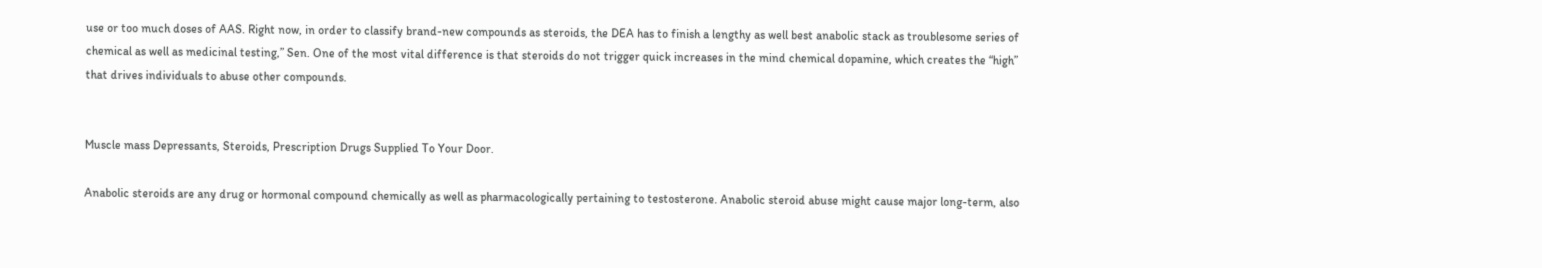use or too much doses of AAS. Right now, in order to classify brand-new compounds as steroids, the DEA has to finish a lengthy as well best anabolic stack as troublesome series of chemical as well as medicinal testing,” Sen. One of the most vital difference is that steroids do not trigger quick increases in the mind chemical dopamine, which creates the “high” that drives individuals to abuse other compounds.


Muscle mass Depressants, Steroids, Prescription Drugs Supplied To Your Door.

Anabolic steroids are any drug or hormonal compound chemically as well as pharmacologically pertaining to testosterone. Anabolic steroid abuse might cause major long-term, also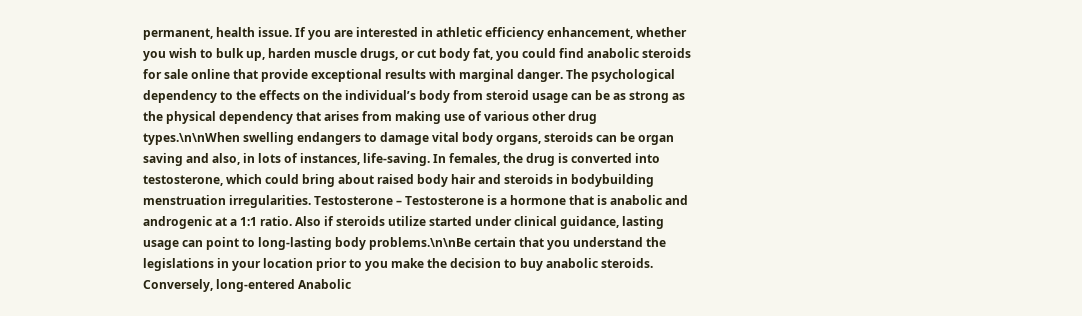permanent, health issue. If you are interested in athletic efficiency enhancement, whether you wish to bulk up, harden muscle drugs, or cut body fat, you could find anabolic steroids for sale online that provide exceptional results with marginal danger. The psychological dependency to the effects on the individual’s body from steroid usage can be as strong as the physical dependency that arises from making use of various other drug types.\n\nWhen swelling endangers to damage vital body organs, steroids can be organ saving and also, in lots of instances, life-saving. In females, the drug is converted into testosterone, which could bring about raised body hair and steroids in bodybuilding menstruation irregularities. Testosterone – Testosterone is a hormone that is anabolic and androgenic at a 1:1 ratio. Also if steroids utilize started under clinical guidance, lasting usage can point to long-lasting body problems.\n\nBe certain that you understand the legislations in your location prior to you make the decision to buy anabolic steroids. Conversely, long-entered Anabolic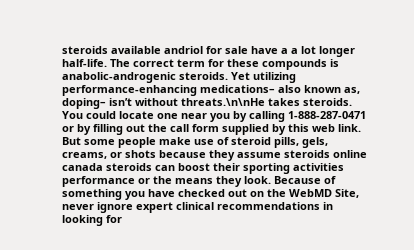steroids available andriol for sale have a a lot longer half-life. The correct term for these compounds is anabolic-androgenic steroids. Yet utilizing performance-enhancing medications– also known as, doping– isn’t without threats.\n\nHe takes steroids. You could locate one near you by calling 1-888-287-0471 or by filling out the call form supplied by this web link. But some people make use of steroid pills, gels, creams, or shots because they assume steroids online canada steroids can boost their sporting activities performance or the means they look. Because of something you have checked out on the WebMD Site, never ignore expert clinical recommendations in looking for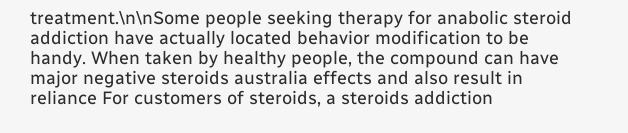treatment.\n\nSome people seeking therapy for anabolic steroid addiction have actually located behavior modification to be handy. When taken by healthy people, the compound can have major negative steroids australia effects and also result in reliance For customers of steroids, a steroids addiction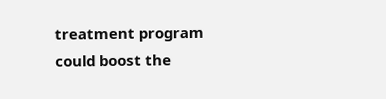treatment program could boost the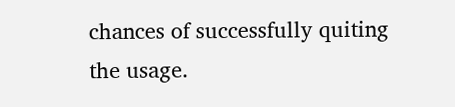chances of successfully quiting the usage.